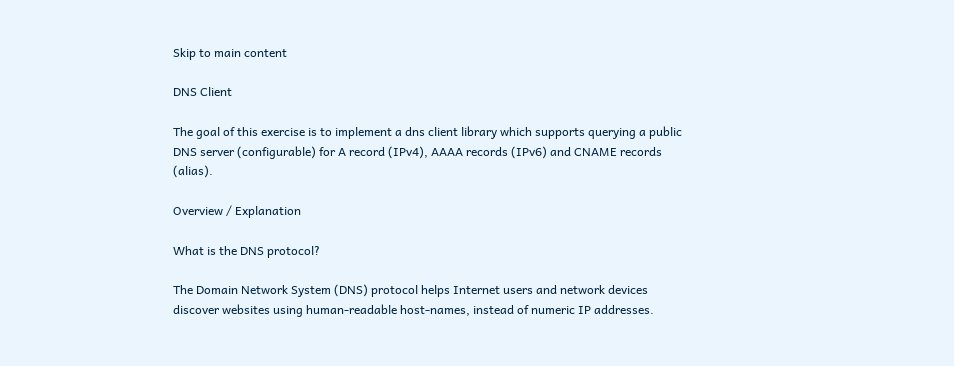Skip to main content

DNS Client

The goal of this exercise is to implement a dns client library which supports querying a public DNS server (configurable) for A record (IPv4), AAAA records (IPv6) and CNAME records (alias).

Overview / Explanation

What is the DNS protocol?

The Domain Network System (DNS) protocol helps Internet users and network devices discover websites using human-readable host-names, instead of numeric IP addresses.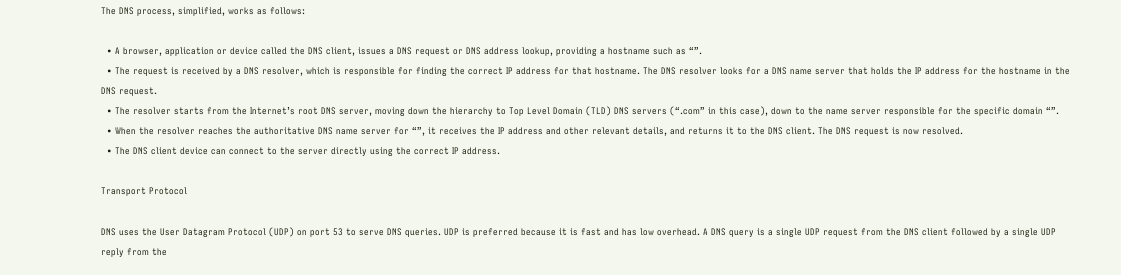The DNS process, simplified, works as follows:

  • A browser, application or device called the DNS client, issues a DNS request or DNS address lookup, providing a hostname such as “”.
  • The request is received by a DNS resolver, which is responsible for finding the correct IP address for that hostname. The DNS resolver looks for a DNS name server that holds the IP address for the hostname in the DNS request.
  • The resolver starts from the Internet’s root DNS server, moving down the hierarchy to Top Level Domain (TLD) DNS servers (“.com” in this case), down to the name server responsible for the specific domain “”.
  • When the resolver reaches the authoritative DNS name server for “”, it receives the IP address and other relevant details, and returns it to the DNS client. The DNS request is now resolved.
  • The DNS client device can connect to the server directly using the correct IP address.

Transport Protocol

DNS uses the User Datagram Protocol (UDP) on port 53 to serve DNS queries. UDP is preferred because it is fast and has low overhead. A DNS query is a single UDP request from the DNS client followed by a single UDP reply from the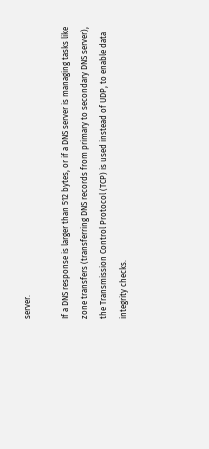server.

If a DNS response is larger than 512 bytes, or if a DNS server is managing tasks like zone transfers (transferring DNS records from primary to secondary DNS server), the Transmission Control Protocol (TCP) is used instead of UDP, to enable data integrity checks.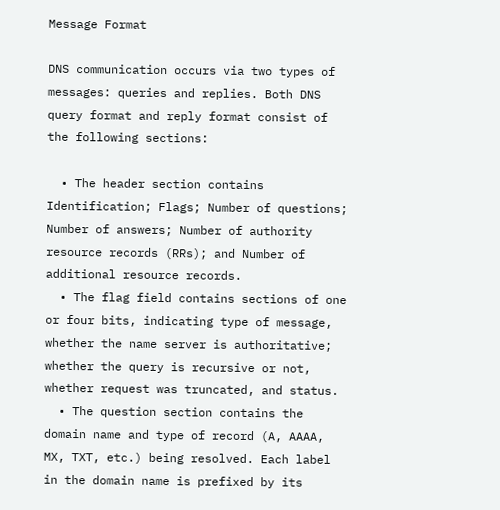Message Format

DNS communication occurs via two types of messages: queries and replies. Both DNS query format and reply format consist of the following sections:

  • The header section contains Identification; Flags; Number of questions; Number of answers; Number of authority resource records (RRs); and Number of additional resource records.
  • The flag field contains sections of one or four bits, indicating type of message, whether the name server is authoritative; whether the query is recursive or not, whether request was truncated, and status.
  • The question section contains the domain name and type of record (A, AAAA, MX, TXT, etc.) being resolved. Each label in the domain name is prefixed by its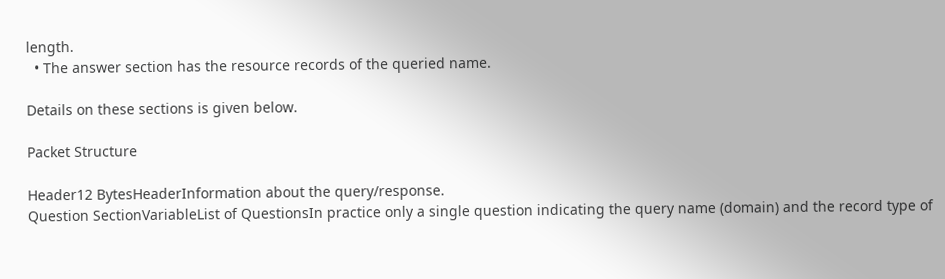length.
  • The answer section has the resource records of the queried name.

Details on these sections is given below.

Packet Structure

Header12 BytesHeaderInformation about the query/response.
Question SectionVariableList of QuestionsIn practice only a single question indicating the query name (domain) and the record type of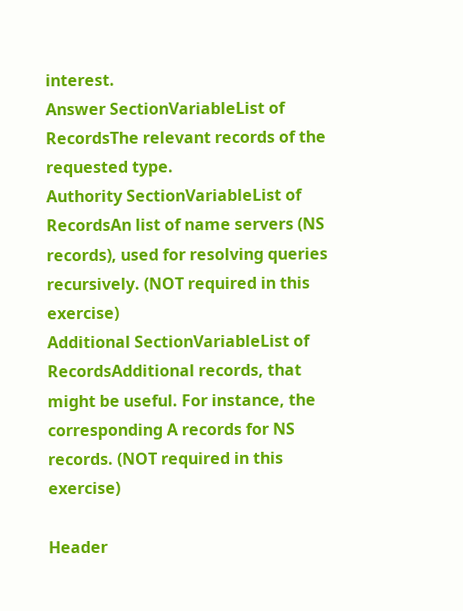interest.
Answer SectionVariableList of RecordsThe relevant records of the requested type.
Authority SectionVariableList of RecordsAn list of name servers (NS records), used for resolving queries recursively. (NOT required in this exercise)
Additional SectionVariableList of RecordsAdditional records, that might be useful. For instance, the corresponding A records for NS records. (NOT required in this exercise)

Header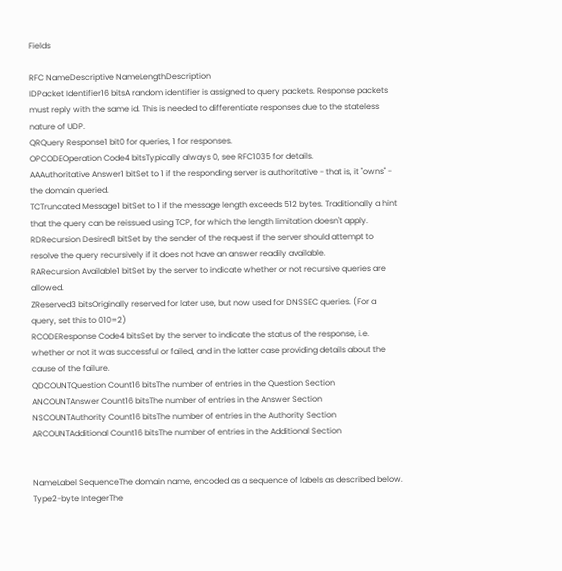Fields

RFC NameDescriptive NameLengthDescription
IDPacket Identifier16 bitsA random identifier is assigned to query packets. Response packets must reply with the same id. This is needed to differentiate responses due to the stateless nature of UDP.
QRQuery Response1 bit0 for queries, 1 for responses.
OPCODEOperation Code4 bitsTypically always 0, see RFC1035 for details.
AAAuthoritative Answer1 bitSet to 1 if the responding server is authoritative - that is, it "owns" - the domain queried.
TCTruncated Message1 bitSet to 1 if the message length exceeds 512 bytes. Traditionally a hint that the query can be reissued using TCP, for which the length limitation doesn't apply.
RDRecursion Desired1 bitSet by the sender of the request if the server should attempt to resolve the query recursively if it does not have an answer readily available.
RARecursion Available1 bitSet by the server to indicate whether or not recursive queries are allowed.
ZReserved3 bitsOriginally reserved for later use, but now used for DNSSEC queries. (For a query, set this to 010=2)
RCODEResponse Code4 bitsSet by the server to indicate the status of the response, i.e. whether or not it was successful or failed, and in the latter case providing details about the cause of the failure.
QDCOUNTQuestion Count16 bitsThe number of entries in the Question Section
ANCOUNTAnswer Count16 bitsThe number of entries in the Answer Section
NSCOUNTAuthority Count16 bitsThe number of entries in the Authority Section
ARCOUNTAdditional Count16 bitsThe number of entries in the Additional Section


NameLabel SequenceThe domain name, encoded as a sequence of labels as described below.
Type2-byte IntegerThe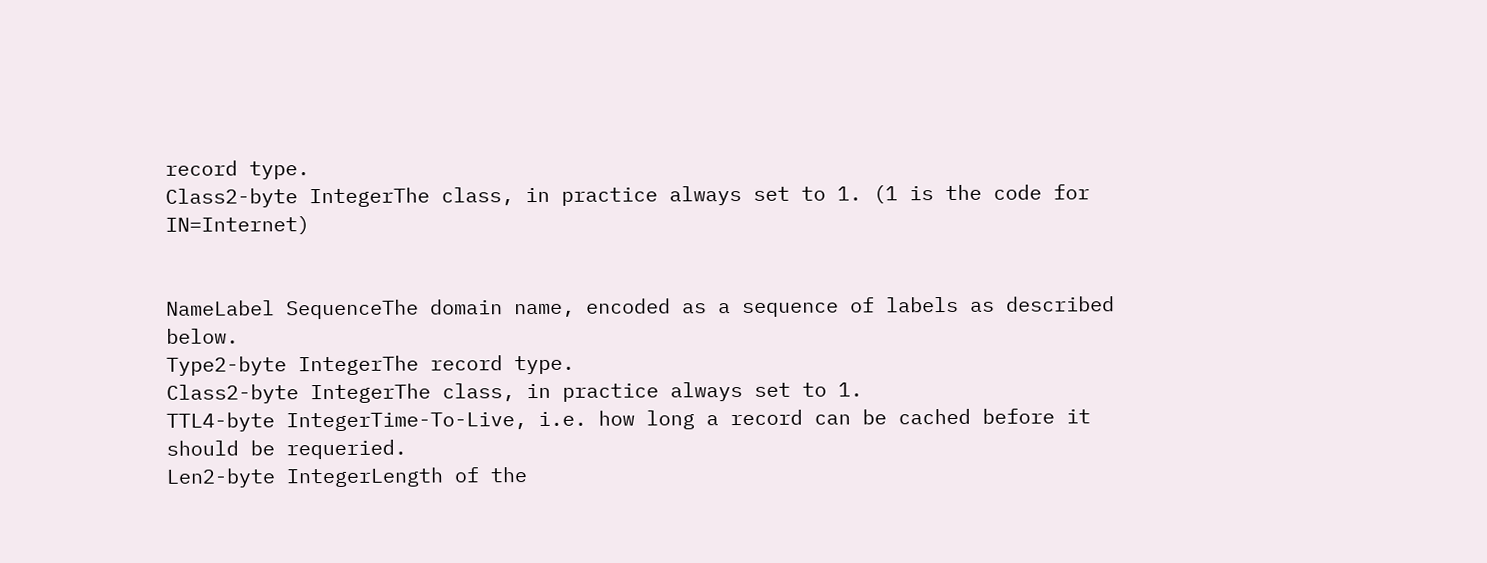record type.
Class2-byte IntegerThe class, in practice always set to 1. (1 is the code for IN=Internet)


NameLabel SequenceThe domain name, encoded as a sequence of labels as described below.
Type2-byte IntegerThe record type.
Class2-byte IntegerThe class, in practice always set to 1.
TTL4-byte IntegerTime-To-Live, i.e. how long a record can be cached before it should be requeried.
Len2-byte IntegerLength of the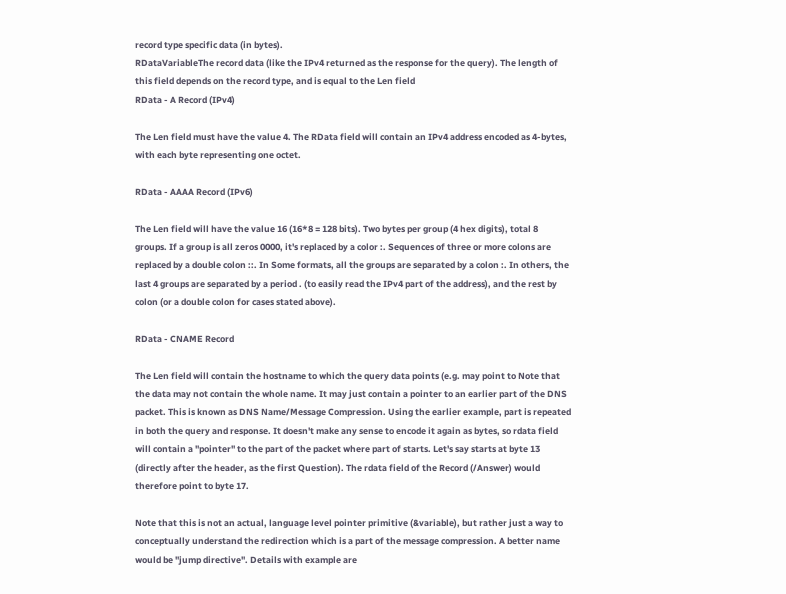record type specific data (in bytes).
RDataVariableThe record data (like the IPv4 returned as the response for the query). The length of this field depends on the record type, and is equal to the Len field
RData - A Record (IPv4)

The Len field must have the value 4. The RData field will contain an IPv4 address encoded as 4-bytes, with each byte representing one octet.

RData - AAAA Record (IPv6)

The Len field will have the value 16 (16*8 = 128 bits). Two bytes per group (4 hex digits), total 8 groups. If a group is all zeros 0000, it's replaced by a color :. Sequences of three or more colons are replaced by a double colon ::. In Some formats, all the groups are separated by a colon :. In others, the last 4 groups are separated by a period . (to easily read the IPv4 part of the address), and the rest by colon (or a double colon for cases stated above).

RData - CNAME Record

The Len field will contain the hostname to which the query data points (e.g. may point to Note that the data may not contain the whole name. It may just contain a pointer to an earlier part of the DNS packet. This is known as DNS Name/Message Compression. Using the earlier example, part is repeated in both the query and response. It doesn't make any sense to encode it again as bytes, so rdata field will contain a "pointer" to the part of the packet where part of starts. Let's say starts at byte 13 (directly after the header, as the first Question). The rdata field of the Record (/Answer) would therefore point to byte 17.

Note that this is not an actual, language level pointer primitive (&variable), but rather just a way to conceptually understand the redirection which is a part of the message compression. A better name would be "jump directive". Details with example are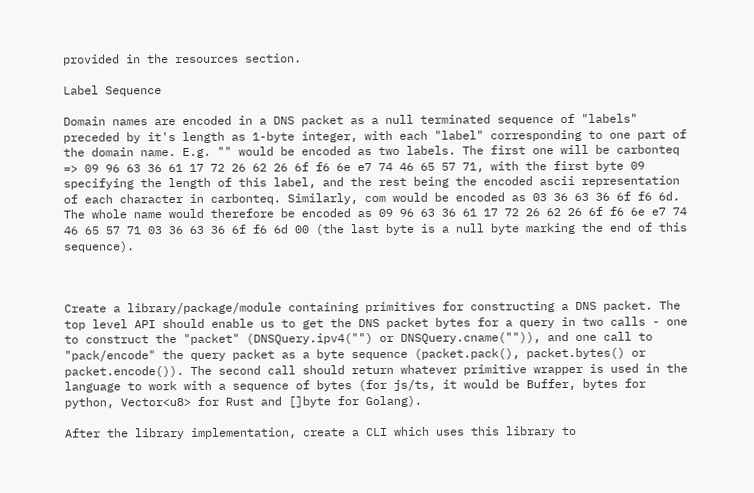provided in the resources section.

Label Sequence

Domain names are encoded in a DNS packet as a null terminated sequence of "labels" preceded by it's length as 1-byte integer, with each "label" corresponding to one part of the domain name. E.g. "" would be encoded as two labels. The first one will be carbonteq => 09 96 63 36 61 17 72 26 62 26 6f f6 6e e7 74 46 65 57 71, with the first byte 09 specifying the length of this label, and the rest being the encoded ascii representation of each character in carbonteq. Similarly, com would be encoded as 03 36 63 36 6f f6 6d. The whole name would therefore be encoded as 09 96 63 36 61 17 72 26 62 26 6f f6 6e e7 74 46 65 57 71 03 36 63 36 6f f6 6d 00 (the last byte is a null byte marking the end of this sequence).



Create a library/package/module containing primitives for constructing a DNS packet. The top level API should enable us to get the DNS packet bytes for a query in two calls - one to construct the "packet" (DNSQuery.ipv4("") or DNSQuery.cname("")), and one call to "pack/encode" the query packet as a byte sequence (packet.pack(), packet.bytes() or packet.encode()). The second call should return whatever primitive wrapper is used in the language to work with a sequence of bytes (for js/ts, it would be Buffer, bytes for python, Vector<u8> for Rust and []byte for Golang).

After the library implementation, create a CLI which uses this library to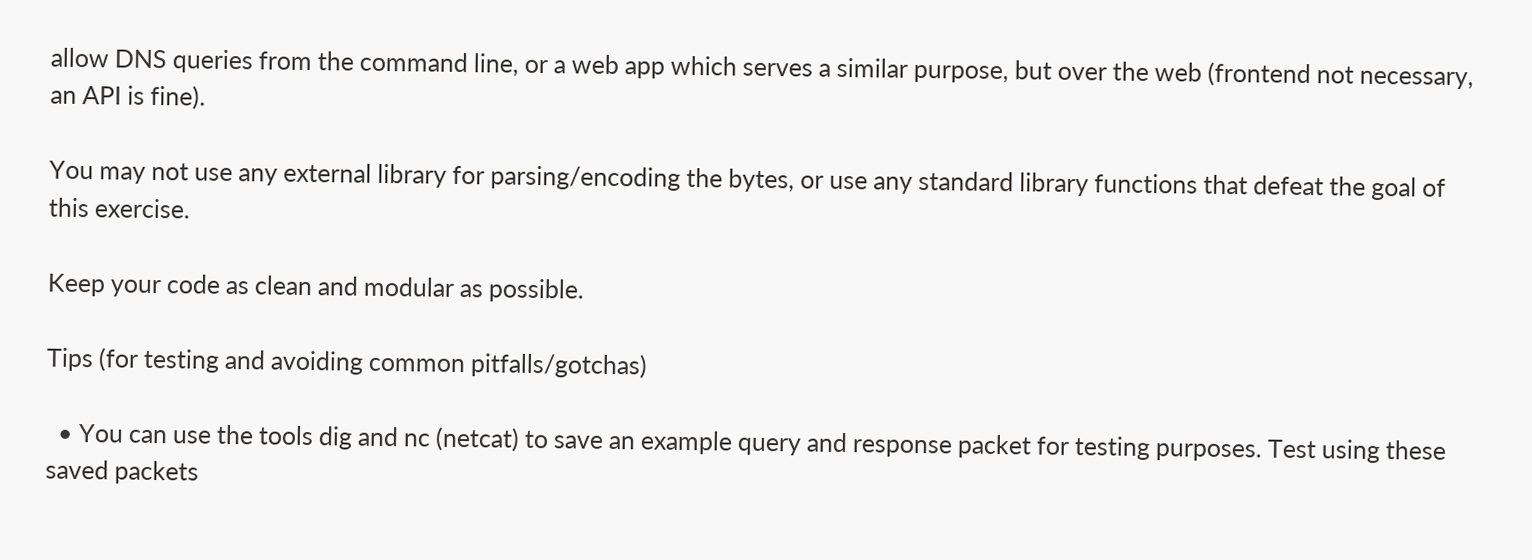allow DNS queries from the command line, or a web app which serves a similar purpose, but over the web (frontend not necessary, an API is fine).

You may not use any external library for parsing/encoding the bytes, or use any standard library functions that defeat the goal of this exercise.

Keep your code as clean and modular as possible.

Tips (for testing and avoiding common pitfalls/gotchas)

  • You can use the tools dig and nc (netcat) to save an example query and response packet for testing purposes. Test using these saved packets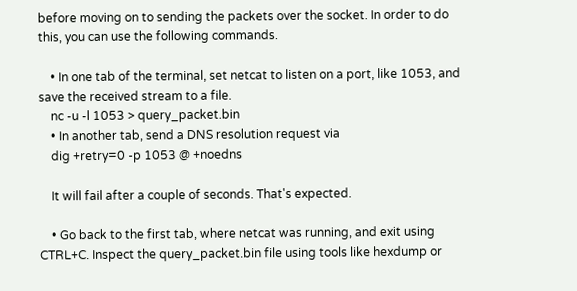before moving on to sending the packets over the socket. In order to do this, you can use the following commands.

    • In one tab of the terminal, set netcat to listen on a port, like 1053, and save the received stream to a file.
    nc -u -l 1053 > query_packet.bin
    • In another tab, send a DNS resolution request via
    dig +retry=0 -p 1053 @ +noedns

    It will fail after a couple of seconds. That's expected.

    • Go back to the first tab, where netcat was running, and exit using CTRL+C. Inspect the query_packet.bin file using tools like hexdump or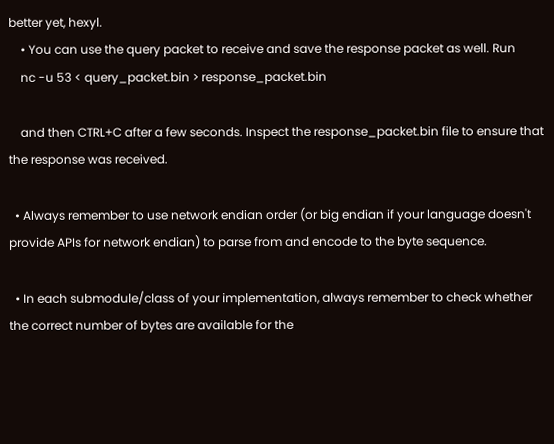better yet, hexyl.
    • You can use the query packet to receive and save the response packet as well. Run
    nc -u 53 < query_packet.bin > response_packet.bin

    and then CTRL+C after a few seconds. Inspect the response_packet.bin file to ensure that the response was received.

  • Always remember to use network endian order (or big endian if your language doesn't provide APIs for network endian) to parse from and encode to the byte sequence.

  • In each submodule/class of your implementation, always remember to check whether the correct number of bytes are available for the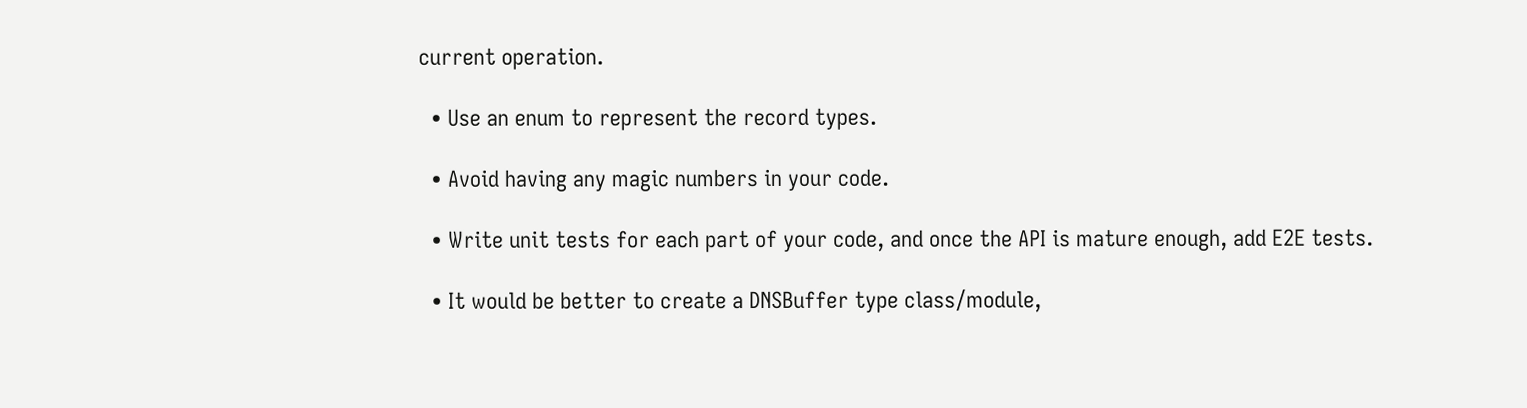current operation.

  • Use an enum to represent the record types.

  • Avoid having any magic numbers in your code.

  • Write unit tests for each part of your code, and once the API is mature enough, add E2E tests.

  • It would be better to create a DNSBuffer type class/module,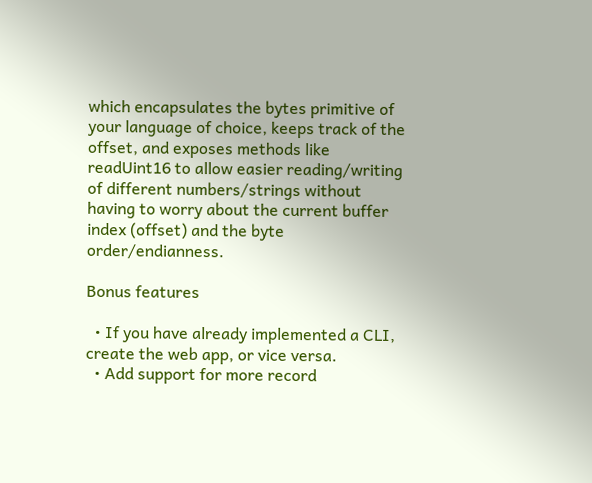which encapsulates the bytes primitive of your language of choice, keeps track of the offset, and exposes methods like readUint16 to allow easier reading/writing of different numbers/strings without having to worry about the current buffer index (offset) and the byte order/endianness.

Bonus features

  • If you have already implemented a CLI, create the web app, or vice versa.
  • Add support for more record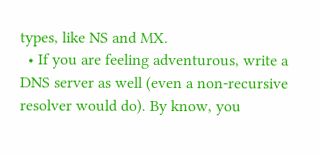types, like NS and MX.
  • If you are feeling adventurous, write a DNS server as well (even a non-recursive resolver would do). By know, you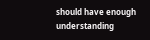should have enough understanding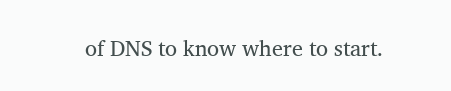of DNS to know where to start.